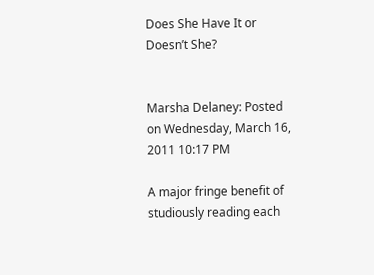Does She Have It or Doesn’t She?


Marsha Delaney: Posted on Wednesday, March 16, 2011 10:17 PM

A major fringe benefit of studiously reading each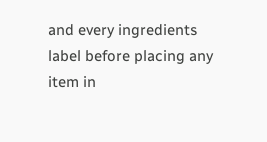and every ingredients label before placing any item in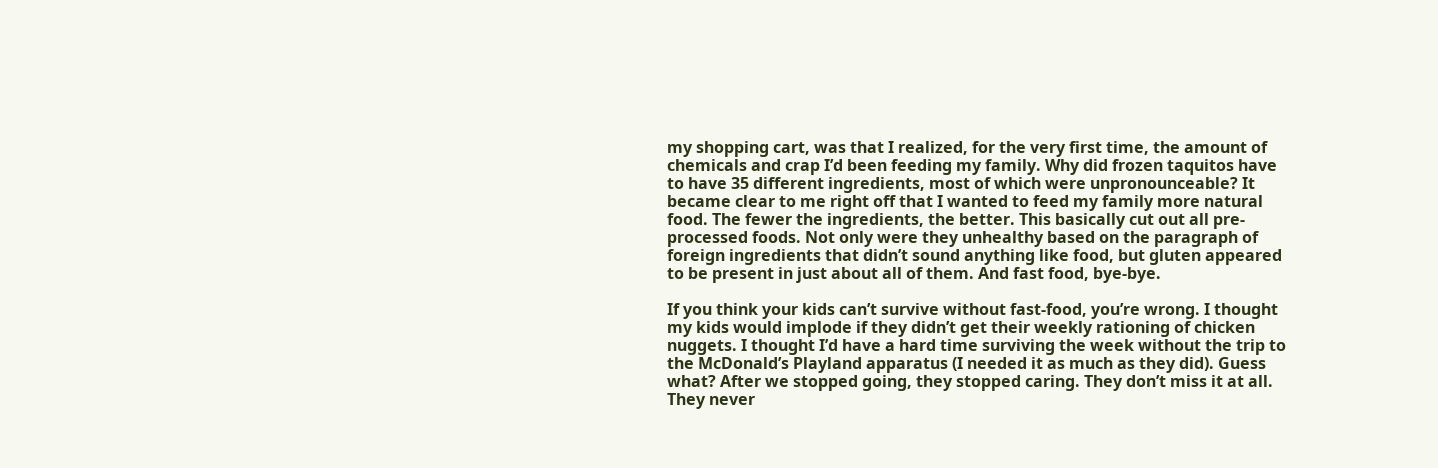my shopping cart, was that I realized, for the very first time, the amount of chemicals and crap I’d been feeding my family. Why did frozen taquitos have to have 35 different ingredients, most of which were unpronounceable? It became clear to me right off that I wanted to feed my family more natural food. The fewer the ingredients, the better. This basically cut out all pre-processed foods. Not only were they unhealthy based on the paragraph of foreign ingredients that didn’t sound anything like food, but gluten appeared to be present in just about all of them. And fast food, bye-bye.

If you think your kids can’t survive without fast-food, you’re wrong. I thought my kids would implode if they didn’t get their weekly rationing of chicken nuggets. I thought I’d have a hard time surviving the week without the trip to the McDonald’s Playland apparatus (I needed it as much as they did). Guess what? After we stopped going, they stopped caring. They don’t miss it at all. They never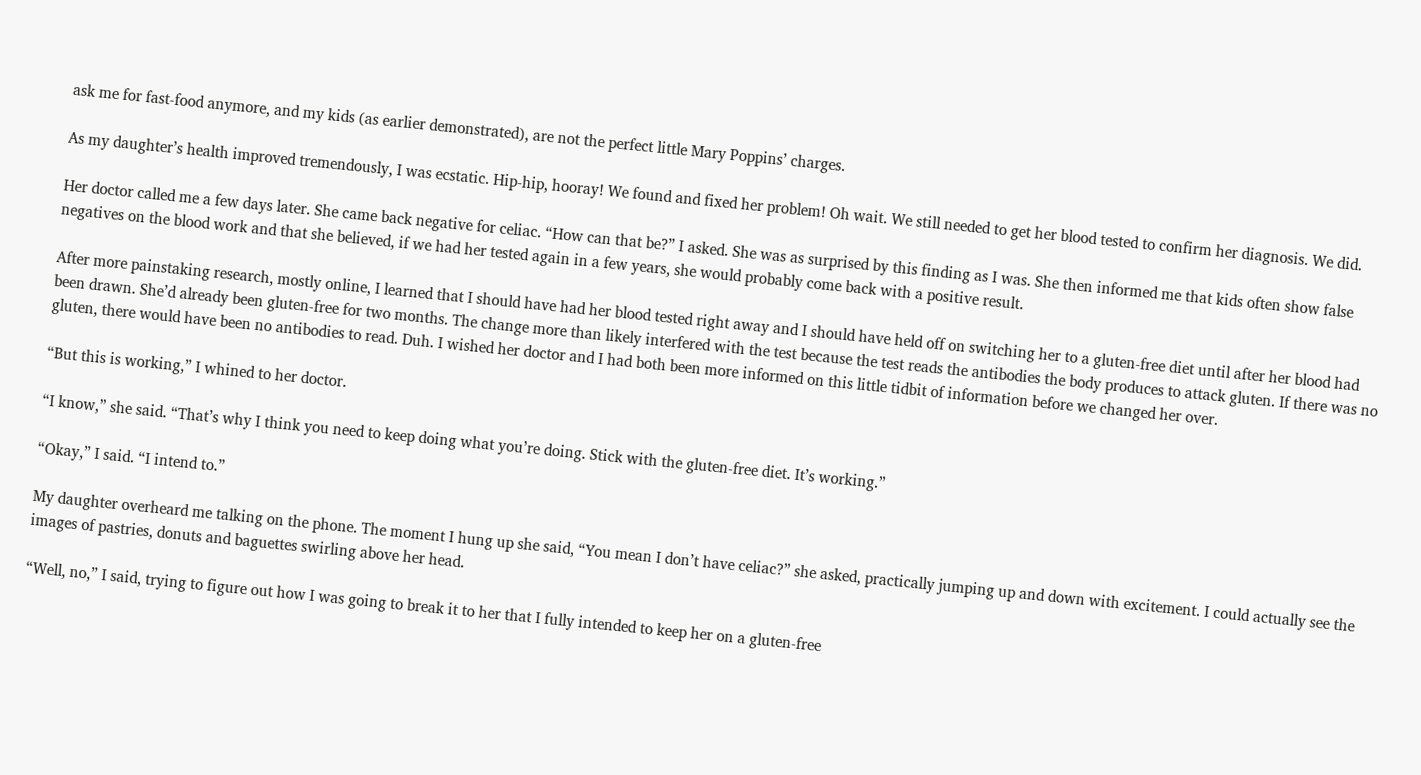ask me for fast-food anymore, and my kids (as earlier demonstrated), are not the perfect little Mary Poppins’ charges.

As my daughter’s health improved tremendously, I was ecstatic. Hip-hip, hooray! We found and fixed her problem! Oh wait. We still needed to get her blood tested to confirm her diagnosis. We did.

Her doctor called me a few days later. She came back negative for celiac. “How can that be?” I asked. She was as surprised by this finding as I was. She then informed me that kids often show false negatives on the blood work and that she believed, if we had her tested again in a few years, she would probably come back with a positive result.

After more painstaking research, mostly online, I learned that I should have had her blood tested right away and I should have held off on switching her to a gluten-free diet until after her blood had been drawn. She’d already been gluten-free for two months. The change more than likely interfered with the test because the test reads the antibodies the body produces to attack gluten. If there was no gluten, there would have been no antibodies to read. Duh. I wished her doctor and I had both been more informed on this little tidbit of information before we changed her over.

“But this is working,” I whined to her doctor.

“I know,” she said. “That’s why I think you need to keep doing what you’re doing. Stick with the gluten-free diet. It’s working.”

“Okay,” I said. “I intend to.”

My daughter overheard me talking on the phone. The moment I hung up she said, “You mean I don’t have celiac?” she asked, practically jumping up and down with excitement. I could actually see the images of pastries, donuts and baguettes swirling above her head.

“Well, no,” I said, trying to figure out how I was going to break it to her that I fully intended to keep her on a gluten-free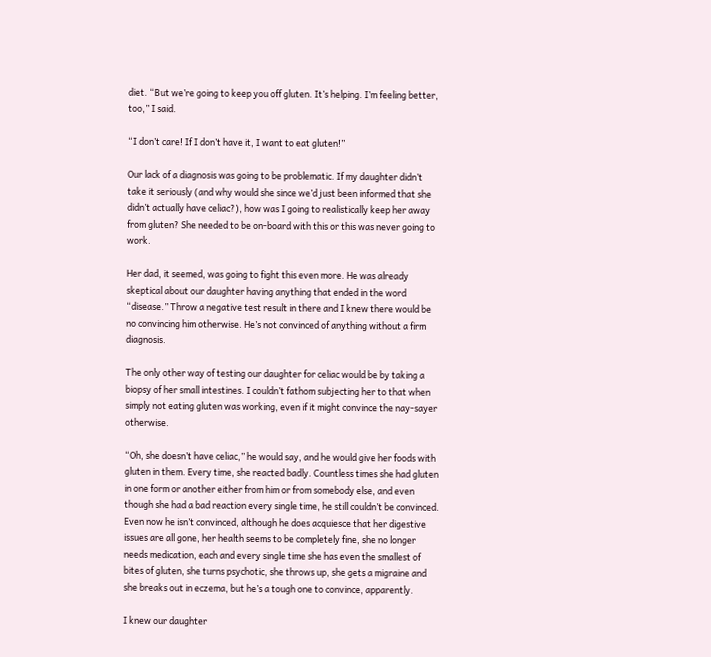diet. “But we’re going to keep you off gluten. It’s helping. I’m feeling better, too,” I said.

“I don’t care! If I don’t have it, I want to eat gluten!”

Our lack of a diagnosis was going to be problematic. If my daughter didn’t take it seriously (and why would she since we’d just been informed that she didn’t actually have celiac?), how was I going to realistically keep her away from gluten? She needed to be on-board with this or this was never going to work.

Her dad, it seemed, was going to fight this even more. He was already skeptical about our daughter having anything that ended in the word “disease.” Throw a negative test result in there and I knew there would be no convincing him otherwise. He’s not convinced of anything without a firm diagnosis.

The only other way of testing our daughter for celiac would be by taking a biopsy of her small intestines. I couldn’t fathom subjecting her to that when simply not eating gluten was working, even if it might convince the nay-sayer otherwise.

“Oh, she doesn’t have celiac,” he would say, and he would give her foods with gluten in them. Every time, she reacted badly. Countless times she had gluten in one form or another either from him or from somebody else, and even though she had a bad reaction every single time, he still couldn’t be convinced. Even now he isn’t convinced, although he does acquiesce that her digestive issues are all gone, her health seems to be completely fine, she no longer needs medication, each and every single time she has even the smallest of bites of gluten, she turns psychotic, she throws up, she gets a migraine and she breaks out in eczema, but he’s a tough one to convince, apparently.

I knew our daughter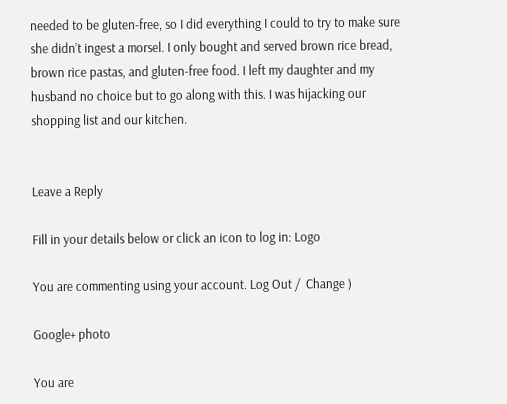needed to be gluten-free, so I did everything I could to try to make sure she didn’t ingest a morsel. I only bought and served brown rice bread, brown rice pastas, and gluten-free food. I left my daughter and my husband no choice but to go along with this. I was hijacking our shopping list and our kitchen.


Leave a Reply

Fill in your details below or click an icon to log in: Logo

You are commenting using your account. Log Out /  Change )

Google+ photo

You are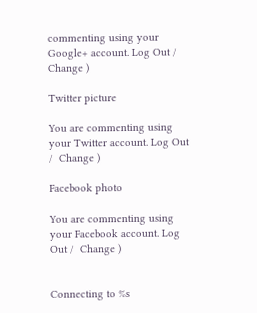commenting using your Google+ account. Log Out /  Change )

Twitter picture

You are commenting using your Twitter account. Log Out /  Change )

Facebook photo

You are commenting using your Facebook account. Log Out /  Change )


Connecting to %s